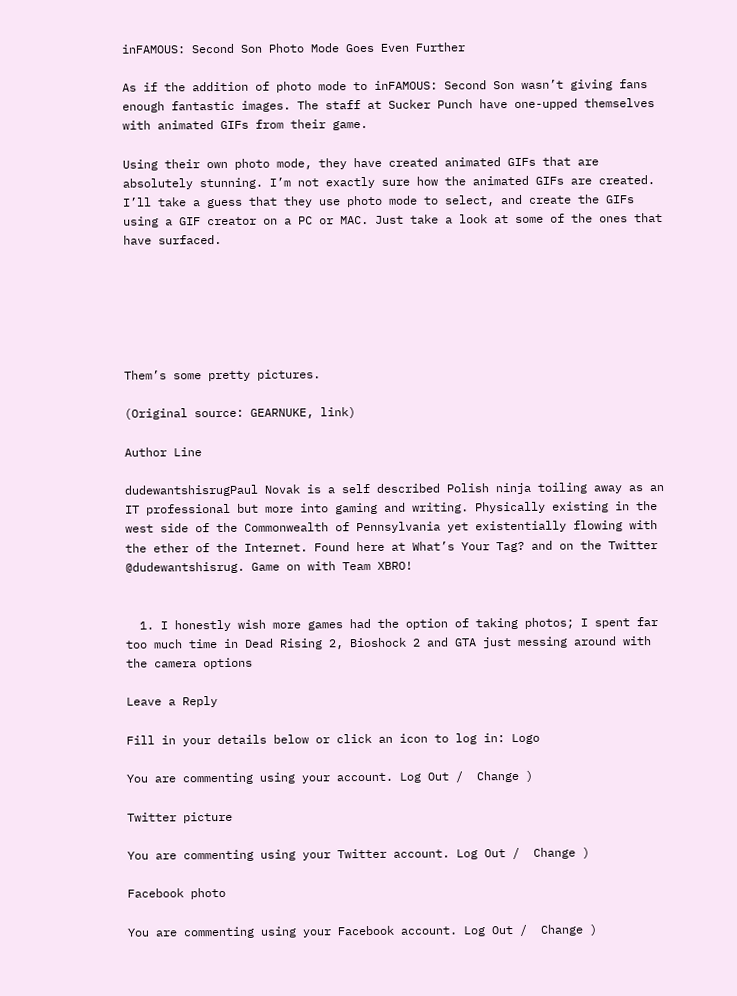inFAMOUS: Second Son Photo Mode Goes Even Further

As if the addition of photo mode to inFAMOUS: Second Son wasn’t giving fans enough fantastic images. The staff at Sucker Punch have one-upped themselves with animated GIFs from their game.

Using their own photo mode, they have created animated GIFs that are absolutely stunning. I’m not exactly sure how the animated GIFs are created. I’ll take a guess that they use photo mode to select, and create the GIFs using a GIF creator on a PC or MAC. Just take a look at some of the ones that have surfaced.






Them’s some pretty pictures.

(Original source: GEARNUKE, link)

Author Line

dudewantshisrugPaul Novak is a self described Polish ninja toiling away as an IT professional but more into gaming and writing. Physically existing in the west side of the Commonwealth of Pennsylvania yet existentially flowing with the ether of the Internet. Found here at What’s Your Tag? and on the Twitter @dudewantshisrug. Game on with Team XBRO!


  1. I honestly wish more games had the option of taking photos; I spent far too much time in Dead Rising 2, Bioshock 2 and GTA just messing around with the camera options

Leave a Reply

Fill in your details below or click an icon to log in: Logo

You are commenting using your account. Log Out /  Change )

Twitter picture

You are commenting using your Twitter account. Log Out /  Change )

Facebook photo

You are commenting using your Facebook account. Log Out /  Change )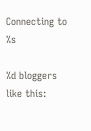Connecting to %s

%d bloggers like this: